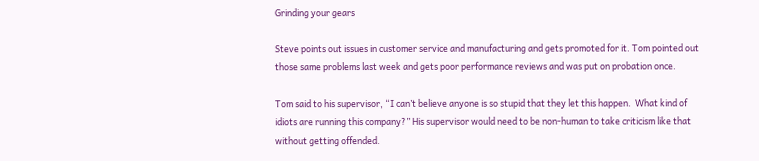Grinding your gears

Steve points out issues in customer service and manufacturing and gets promoted for it. Tom pointed out those same problems last week and gets poor performance reviews and was put on probation once.

Tom said to his supervisor, “I can’t believe anyone is so stupid that they let this happen.  What kind of idiots are running this company?” His supervisor would need to be non-human to take criticism like that without getting offended.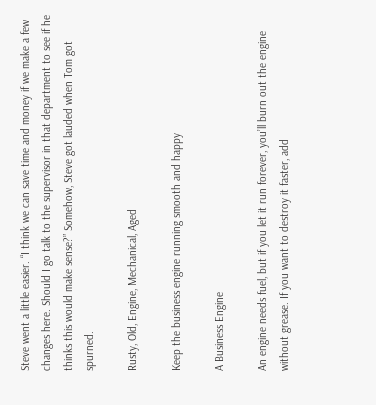Steve went a little easier. “I think we can save time and money if we make a few changes here. Should I go talk to the supervisor in that department to see if he thinks this would make sense?” Somehow, Steve got lauded when Tom got spurned.

Rusty, Old, Engine, Mechanical, Aged

Keep the business engine running smooth and happy

A Business Engine

An engine needs fuel, but if you let it run forever, you’ll burn out the engine without grease. If you want to destroy it faster, add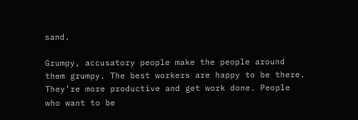sand.

Grumpy, accusatory people make the people around them grumpy. The best workers are happy to be there. They’re more productive and get work done. People who want to be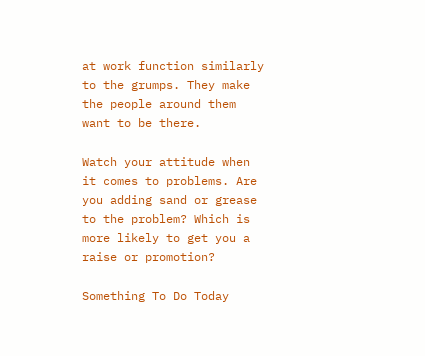at work function similarly to the grumps. They make the people around them want to be there.

Watch your attitude when it comes to problems. Are you adding sand or grease to the problem? Which is more likely to get you a raise or promotion?

Something To Do Today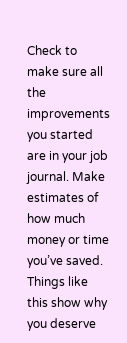Check to make sure all the improvements you started are in your job journal. Make estimates of how much money or time you’ve saved. Things like this show why you deserve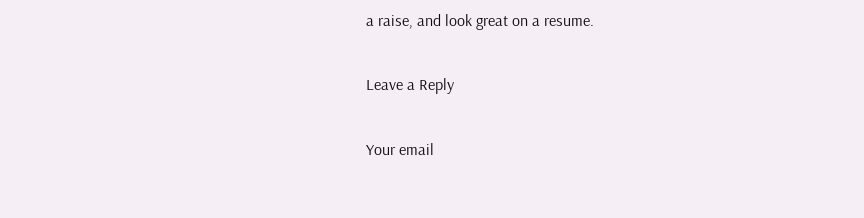a raise, and look great on a resume.

Leave a Reply

Your email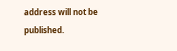address will not be published.